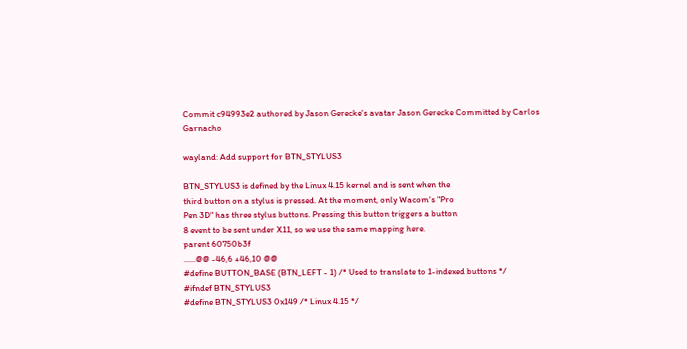Commit c94993e2 authored by Jason Gerecke's avatar Jason Gerecke Committed by Carlos Garnacho

wayland: Add support for BTN_STYLUS3

BTN_STYLUS3 is defined by the Linux 4.15 kernel and is sent when the
third button on a stylus is pressed. At the moment, only Wacom's "Pro
Pen 3D" has three stylus buttons. Pressing this button triggers a button
8 event to be sent under X11, so we use the same mapping here.
parent 60750b3f
......@@ -46,6 +46,10 @@
#define BUTTON_BASE (BTN_LEFT - 1) /* Used to translate to 1-indexed buttons */
#ifndef BTN_STYLUS3
#define BTN_STYLUS3 0x149 /* Linux 4.15 */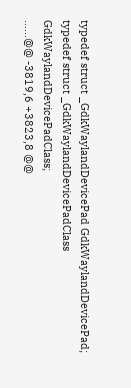typedef struct _GdkWaylandDevicePad GdkWaylandDevicePad;
typedef struct _GdkWaylandDevicePadClass GdkWaylandDevicePadClass;
......@@ -3819,6 +3823,8 @@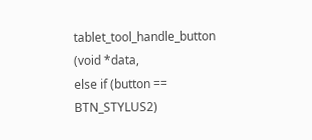tablet_tool_handle_button (void *data,
else if (button == BTN_STYLUS2)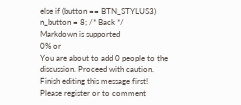else if (button == BTN_STYLUS3)
n_button = 8; /* Back */
Markdown is supported
0% or
You are about to add 0 people to the discussion. Proceed with caution.
Finish editing this message first!
Please register or to comment